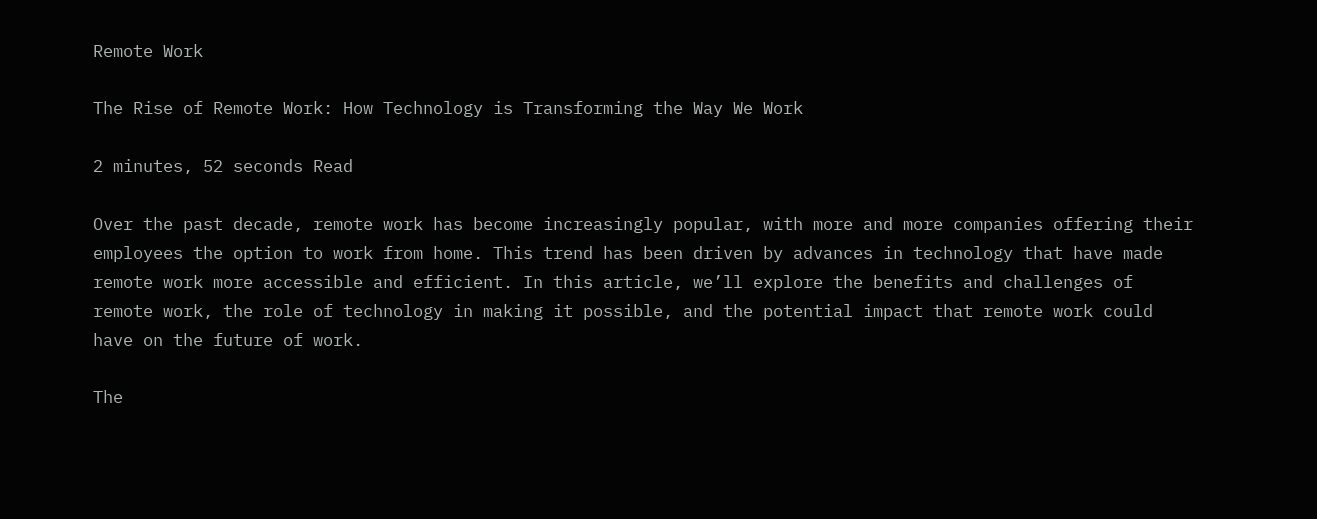Remote Work

The Rise of Remote Work: How Technology is Transforming the Way We Work

2 minutes, 52 seconds Read

Over the past decade, remote work has become increasingly popular, with more and more companies offering their employees the option to work from home. This trend has been driven by advances in technology that have made remote work more accessible and efficient. In this article, we’ll explore the benefits and challenges of remote work, the role of technology in making it possible, and the potential impact that remote work could have on the future of work.

The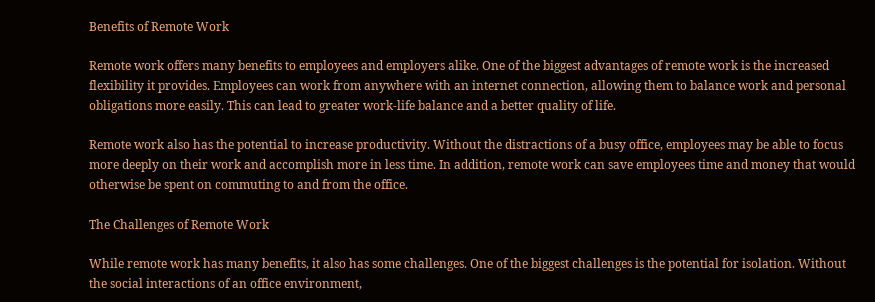Benefits of Remote Work

Remote work offers many benefits to employees and employers alike. One of the biggest advantages of remote work is the increased flexibility it provides. Employees can work from anywhere with an internet connection, allowing them to balance work and personal obligations more easily. This can lead to greater work-life balance and a better quality of life.

Remote work also has the potential to increase productivity. Without the distractions of a busy office, employees may be able to focus more deeply on their work and accomplish more in less time. In addition, remote work can save employees time and money that would otherwise be spent on commuting to and from the office.

The Challenges of Remote Work

While remote work has many benefits, it also has some challenges. One of the biggest challenges is the potential for isolation. Without the social interactions of an office environment,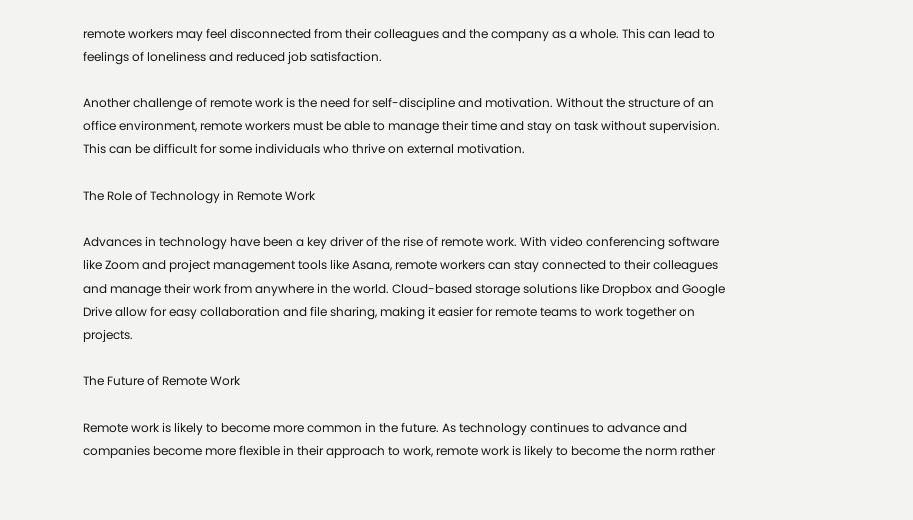remote workers may feel disconnected from their colleagues and the company as a whole. This can lead to feelings of loneliness and reduced job satisfaction.

Another challenge of remote work is the need for self-discipline and motivation. Without the structure of an office environment, remote workers must be able to manage their time and stay on task without supervision. This can be difficult for some individuals who thrive on external motivation.

The Role of Technology in Remote Work

Advances in technology have been a key driver of the rise of remote work. With video conferencing software like Zoom and project management tools like Asana, remote workers can stay connected to their colleagues and manage their work from anywhere in the world. Cloud-based storage solutions like Dropbox and Google Drive allow for easy collaboration and file sharing, making it easier for remote teams to work together on projects.

The Future of Remote Work

Remote work is likely to become more common in the future. As technology continues to advance and companies become more flexible in their approach to work, remote work is likely to become the norm rather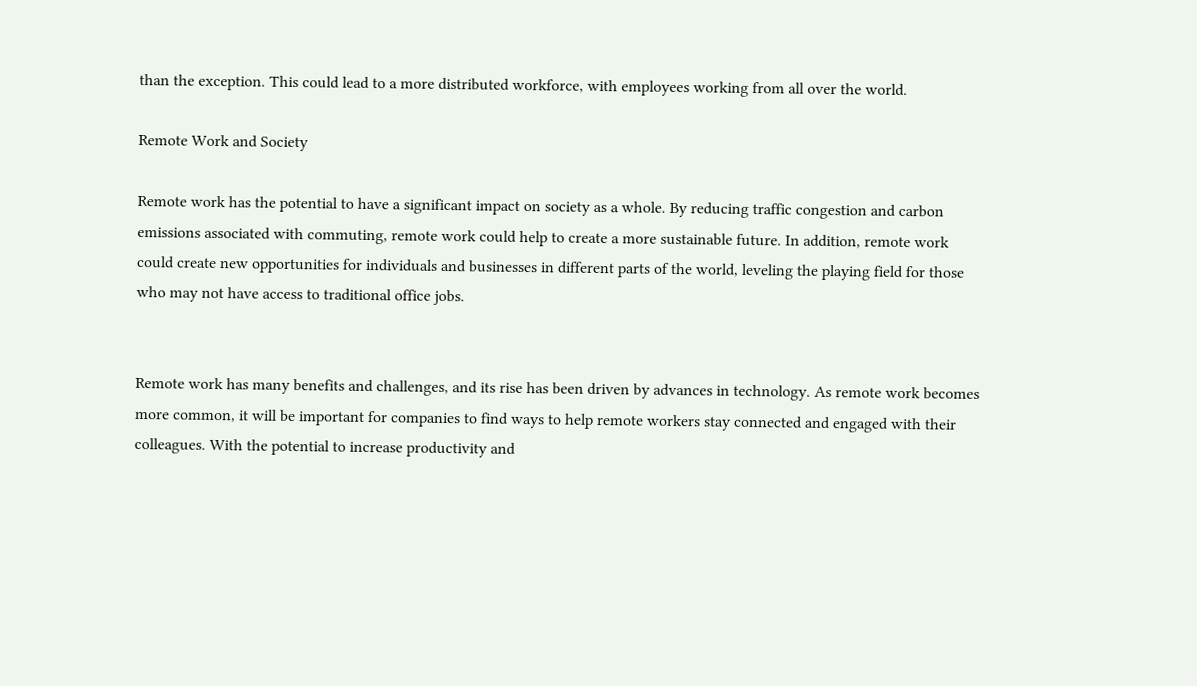than the exception. This could lead to a more distributed workforce, with employees working from all over the world.

Remote Work and Society

Remote work has the potential to have a significant impact on society as a whole. By reducing traffic congestion and carbon emissions associated with commuting, remote work could help to create a more sustainable future. In addition, remote work could create new opportunities for individuals and businesses in different parts of the world, leveling the playing field for those who may not have access to traditional office jobs.


Remote work has many benefits and challenges, and its rise has been driven by advances in technology. As remote work becomes more common, it will be important for companies to find ways to help remote workers stay connected and engaged with their colleagues. With the potential to increase productivity and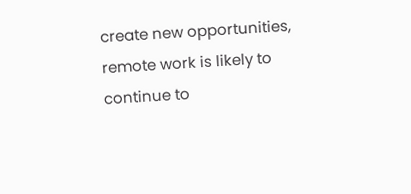create new opportunities, remote work is likely to continue to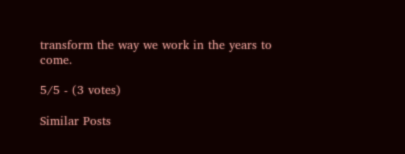transform the way we work in the years to come.

5/5 - (3 votes)

Similar Posts